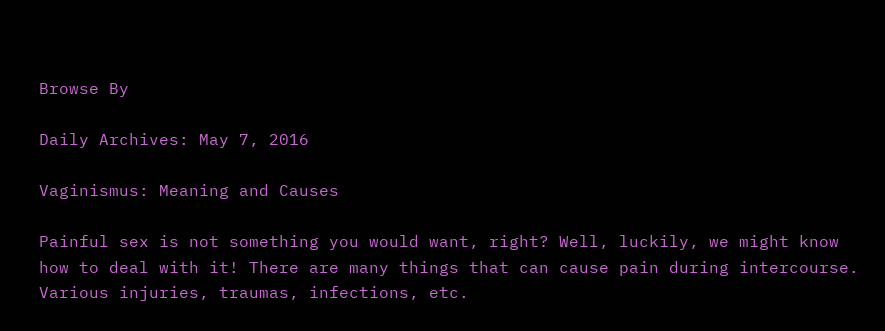Browse By

Daily Archives: May 7, 2016

Vaginismus: Meaning and Causes

Painful sex is not something you would want, right? Well, luckily, we might know how to deal with it! There are many things that can cause pain during intercourse. Various injuries, traumas, infections, etc.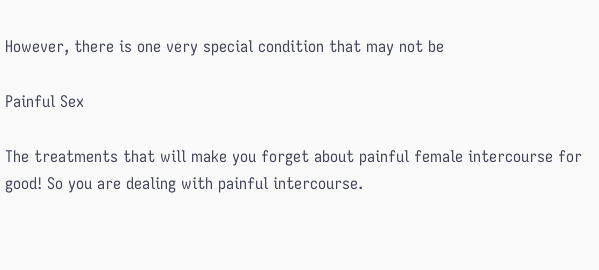However, there is one very special condition that may not be

Painful Sex

The treatments that will make you forget about painful female intercourse for good! So you are dealing with painful intercourse.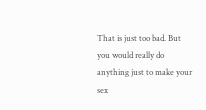That is just too bad. But you would really do anything just to make your sex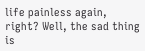life painless again, right? Well, the sad thing is